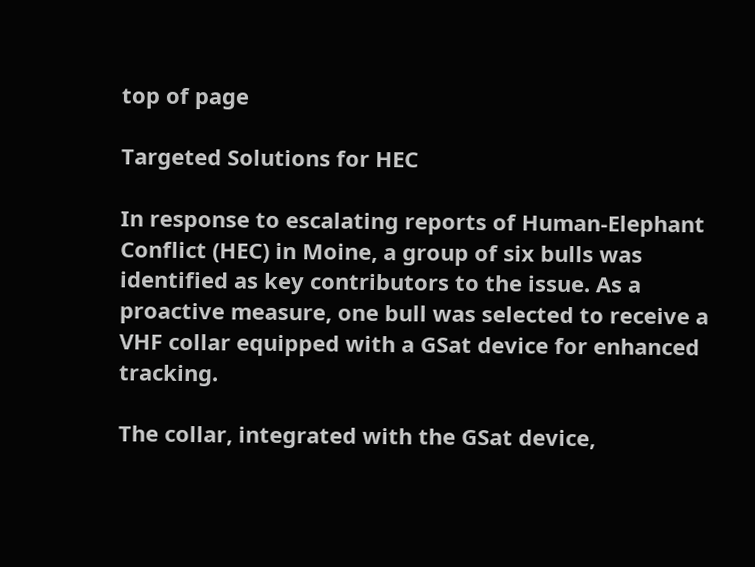top of page

Targeted Solutions for HEC

In response to escalating reports of Human-Elephant Conflict (HEC) in Moine, a group of six bulls was identified as key contributors to the issue. As a proactive measure, one bull was selected to receive a VHF collar equipped with a GSat device for enhanced tracking.

The collar, integrated with the GSat device,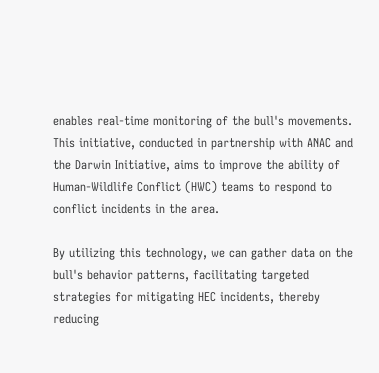enables real-time monitoring of the bull's movements. This initiative, conducted in partnership with ANAC and the Darwin Initiative, aims to improve the ability of Human-Wildlife Conflict (HWC) teams to respond to conflict incidents in the area.

By utilizing this technology, we can gather data on the bull's behavior patterns, facilitating targeted strategies for mitigating HEC incidents, thereby reducing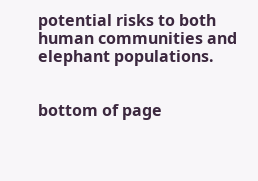potential risks to both human communities and elephant populations.


bottom of page